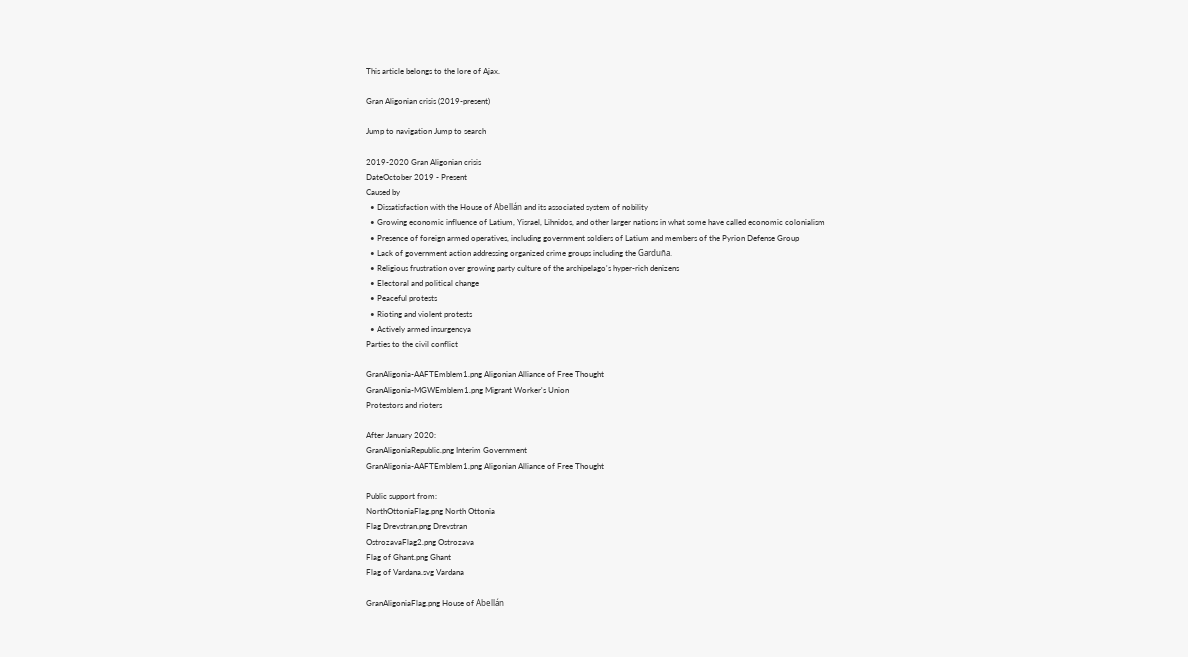This article belongs to the lore of Ajax.

Gran Aligonian crisis (2019-present)

Jump to navigation Jump to search

2019-2020 Gran Aligonian crisis
DateOctober 2019 - Present
Caused by
  • Dissatisfaction with the House of Abellán and its associated system of nobility
  • Growing economic influence of Latium, Yisrael, Lihnidos, and other larger nations in what some have called economic colonialism
  • Presence of foreign armed operatives, including government soldiers of Latium and members of the Pyrion Defense Group
  • Lack of government action addressing organized crime groups including the Garduña.
  • Religious frustration over growing party culture of the archipelago's hyper-rich denizens
  • Electoral and political change
  • Peaceful protests
  • Rioting and violent protests
  • Actively armed insurgencya
Parties to the civil conflict

GranAligonia-AAFTEmblem1.png Aligonian Alliance of Free Thought
GranAligonia-MGWEmblem1.png Migrant Worker's Union
Protestors and rioters

After January 2020:
GranAligoniaRepublic.png Interim Government
GranAligonia-AAFTEmblem1.png Aligonian Alliance of Free Thought

Public support from:
NorthOttoniaFlag.png North Ottonia
Flag Drevstran.png Drevstran
OstrozavaFlag2.png Ostrozava
Flag of Ghant.png Ghant
Flag of Vardana.svg Vardana

GranAligoniaFlag.png House of Abellán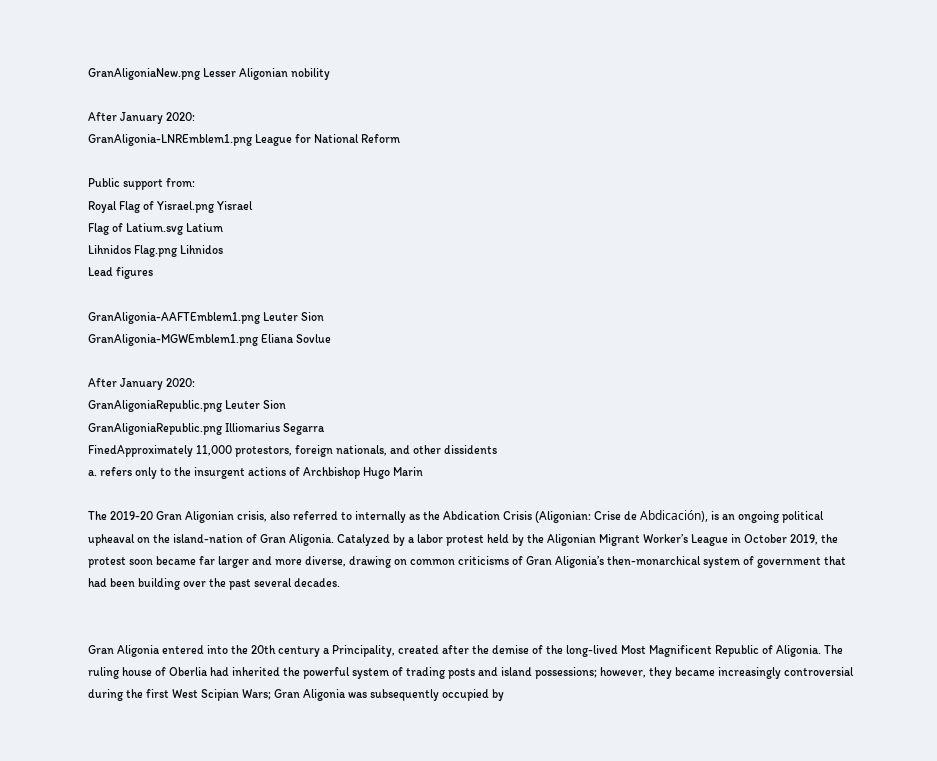GranAligoniaNew.png Lesser Aligonian nobility

After January 2020:
GranAligonia-LNREmblem1.png League for National Reform

Public support from:
Royal Flag of Yisrael.png Yisrael
Flag of Latium.svg Latium
Lihnidos Flag.png Lihnidos
Lead figures

GranAligonia-AAFTEmblem1.png Leuter Sion
GranAligonia-MGWEmblem1.png Eliana Sovlue

After January 2020:
GranAligoniaRepublic.png Leuter Sion
GranAligoniaRepublic.png Illiomarius Segarra
FinedApproximately 11,000 protestors, foreign nationals, and other dissidents
a. refers only to the insurgent actions of Archbishop Hugo Marin

The 2019-20 Gran Aligonian crisis, also referred to internally as the Abdication Crisis (Aligonian: Crise de Abdicación), is an ongoing political upheaval on the island-nation of Gran Aligonia. Catalyzed by a labor protest held by the Aligonian Migrant Worker’s League in October 2019, the protest soon became far larger and more diverse, drawing on common criticisms of Gran Aligonia’s then-monarchical system of government that had been building over the past several decades.


Gran Aligonia entered into the 20th century a Principality, created after the demise of the long-lived Most Magnificent Republic of Aligonia. The ruling house of Oberlia had inherited the powerful system of trading posts and island possessions; however, they became increasingly controversial during the first West Scipian Wars; Gran Aligonia was subsequently occupied by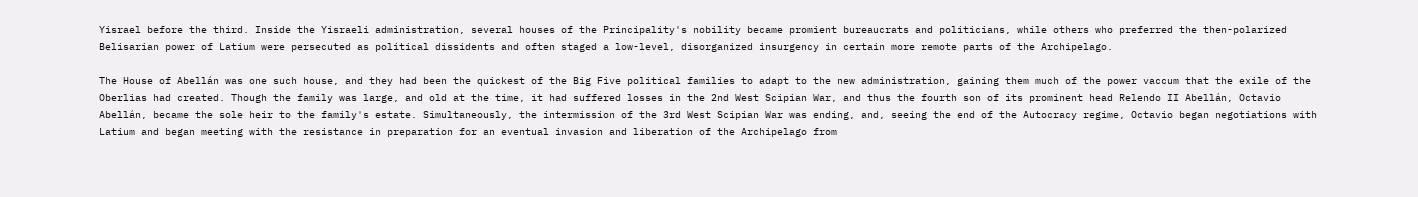Yisrael before the third. Inside the Yisraeli administration, several houses of the Principality's nobility became promient bureaucrats and politicians, while others who preferred the then-polarized Belisarian power of Latium were persecuted as political dissidents and often staged a low-level, disorganized insurgency in certain more remote parts of the Archipelago.

The House of Abellán was one such house, and they had been the quickest of the Big Five political families to adapt to the new administration, gaining them much of the power vaccum that the exile of the Oberlias had created. Though the family was large, and old at the time, it had suffered losses in the 2nd West Scipian War, and thus the fourth son of its prominent head Relendo II Abellán, Octavio Abellán, became the sole heir to the family's estate. Simultaneously, the intermission of the 3rd West Scipian War was ending, and, seeing the end of the Autocracy regime, Octavio began negotiations with Latium and began meeting with the resistance in preparation for an eventual invasion and liberation of the Archipelago from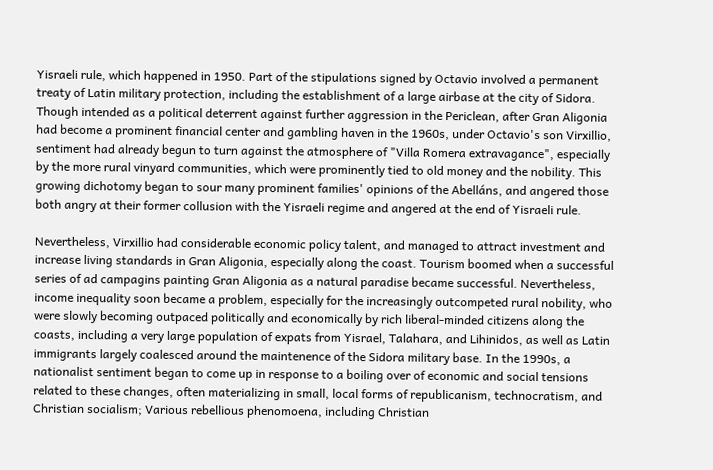Yisraeli rule, which happened in 1950. Part of the stipulations signed by Octavio involved a permanent treaty of Latin military protection, including the establishment of a large airbase at the city of Sidora. Though intended as a political deterrent against further aggression in the Periclean, after Gran Aligonia had become a prominent financial center and gambling haven in the 1960s, under Octavio's son Virxillio, sentiment had already begun to turn against the atmosphere of "Villa Romera extravagance", especially by the more rural vinyard communities, which were prominently tied to old money and the nobility. This growing dichotomy began to sour many prominent families' opinions of the Abelláns, and angered those both angry at their former collusion with the Yisraeli regime and angered at the end of Yisraeli rule.

Nevertheless, Virxillio had considerable economic policy talent, and managed to attract investment and increase living standards in Gran Aligonia, especially along the coast. Tourism boomed when a successful series of ad campagins painting Gran Aligonia as a natural paradise became successful. Nevertheless, income inequality soon became a problem, especially for the increasingly outcompeted rural nobility, who were slowly becoming outpaced politically and economically by rich liberal-minded citizens along the coasts, including a very large population of expats from Yisrael, Talahara, and Lihinidos, as well as Latin immigrants largely coalesced around the maintenence of the Sidora military base. In the 1990s, a nationalist sentiment began to come up in response to a boiling over of economic and social tensions related to these changes, often materializing in small, local forms of republicanism, technocratism, and Christian socialism; Various rebellious phenomoena, including Christian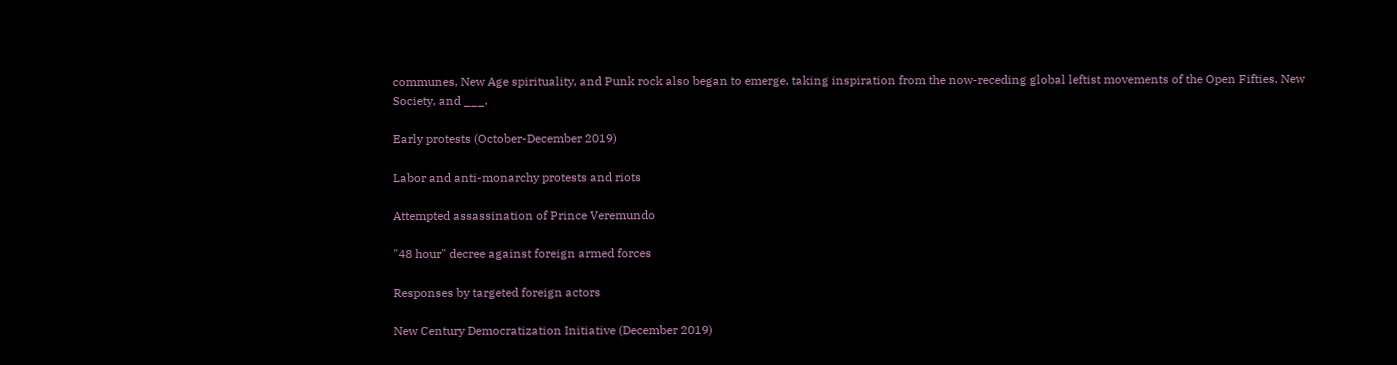communes, New Age spirituality, and Punk rock also began to emerge, taking inspiration from the now-receding global leftist movements of the Open Fifties, New Society, and ___.

Early protests (October-December 2019)

Labor and anti-monarchy protests and riots

Attempted assassination of Prince Veremundo

"48 hour" decree against foreign armed forces

Responses by targeted foreign actors

New Century Democratization Initiative (December 2019)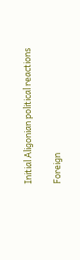Initial Aligonian political reactions

Foreign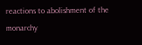reactions to abolishment of the monarchy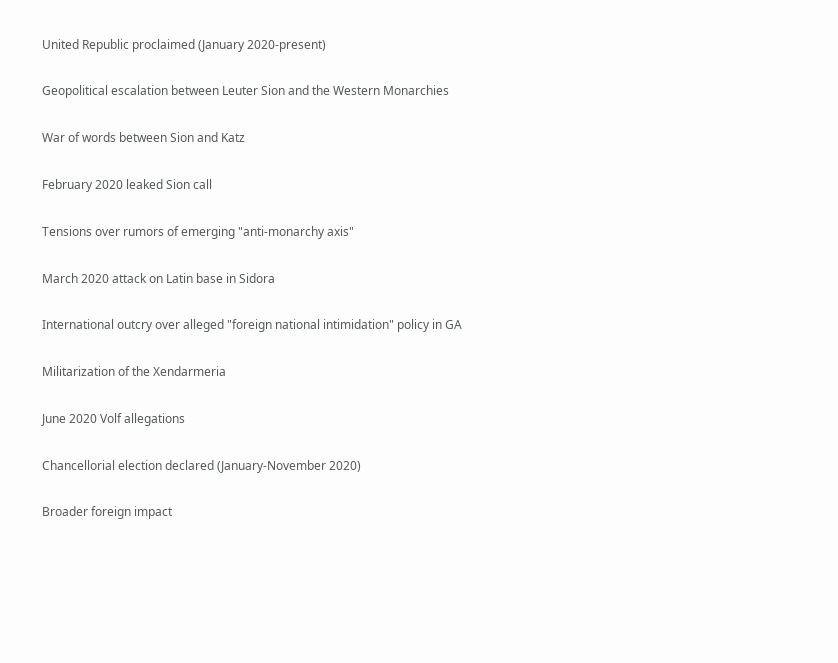United Republic proclaimed (January 2020-present)

Geopolitical escalation between Leuter Sion and the Western Monarchies

War of words between Sion and Katz

February 2020 leaked Sion call

Tensions over rumors of emerging "anti-monarchy axis"

March 2020 attack on Latin base in Sidora

International outcry over alleged "foreign national intimidation" policy in GA

Militarization of the Xendarmeria

June 2020 Volf allegations

Chancellorial election declared (January-November 2020)

Broader foreign impact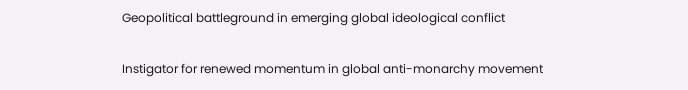Geopolitical battleground in emerging global ideological conflict

Instigator for renewed momentum in global anti-monarchy movement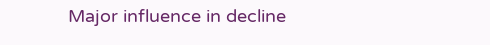Major influence in decline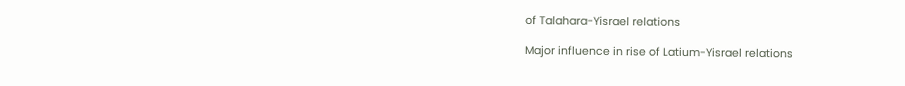of Talahara-Yisrael relations

Major influence in rise of Latium-Yisrael relations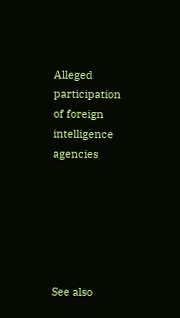Alleged participation of foreign intelligence agencies






See also